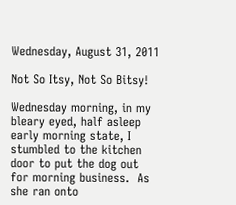Wednesday, August 31, 2011

Not So Itsy, Not So Bitsy!

Wednesday morning, in my bleary eyed, half asleep early morning state, I stumbled to the kitchen door to put the dog out for morning business.  As she ran onto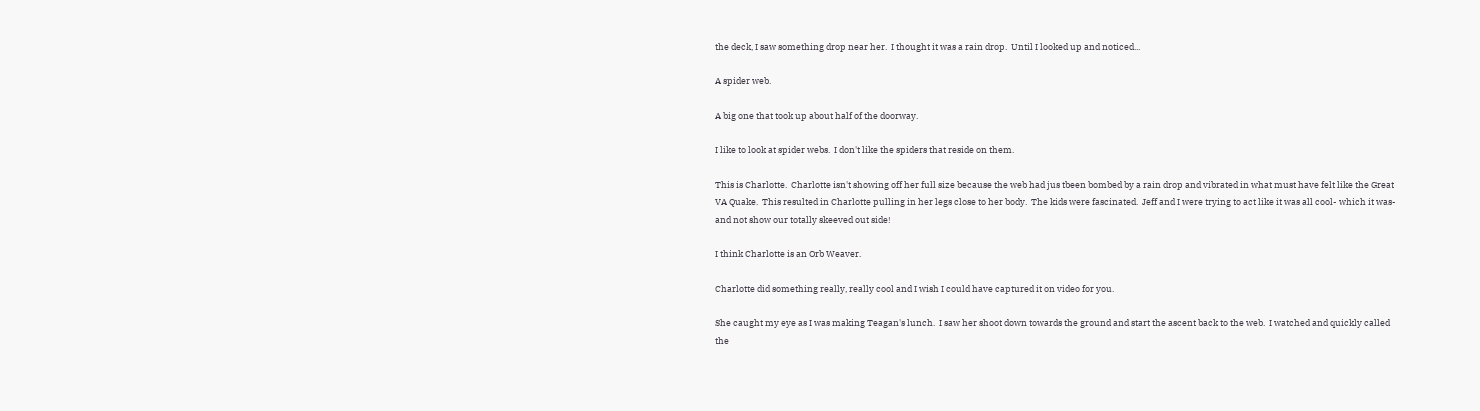the deck, I saw something drop near her.  I thought it was a rain drop.  Until I looked up and noticed...

A spider web.

A big one that took up about half of the doorway.

I like to look at spider webs.  I don't like the spiders that reside on them.

This is Charlotte.  Charlotte isn't showing off her full size because the web had jus tbeen bombed by a rain drop and vibrated in what must have felt like the Great VA Quake.  This resulted in Charlotte pulling in her legs close to her body.  The kids were fascinated.  Jeff and I were trying to act like it was all cool- which it was- and not show our totally skeeved out side!

I think Charlotte is an Orb Weaver.

Charlotte did something really, really cool and I wish I could have captured it on video for you.

She caught my eye as I was making Teagan's lunch.  I saw her shoot down towards the ground and start the ascent back to the web.  I watched and quickly called the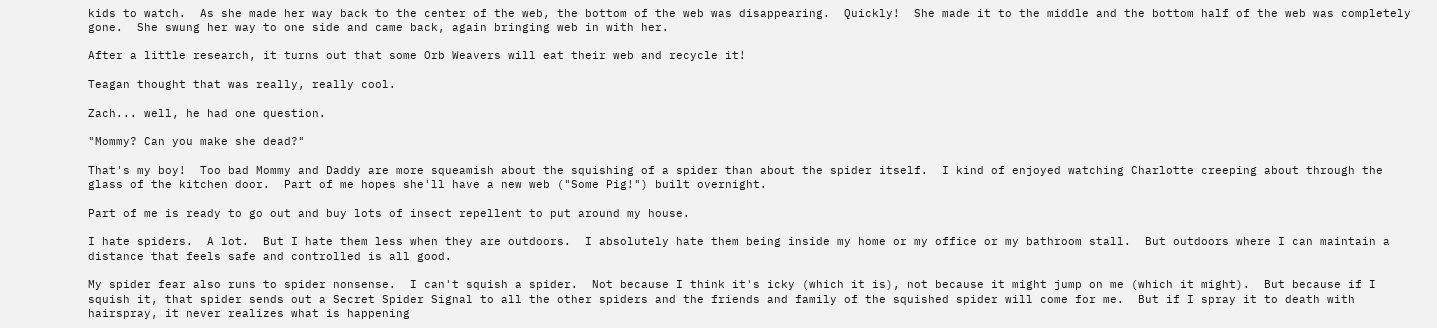kids to watch.  As she made her way back to the center of the web, the bottom of the web was disappearing.  Quickly!  She made it to the middle and the bottom half of the web was completely gone.  She swung her way to one side and came back, again bringing web in with her.

After a little research, it turns out that some Orb Weavers will eat their web and recycle it!

Teagan thought that was really, really cool.

Zach... well, he had one question.

"Mommy? Can you make she dead?"

That's my boy!  Too bad Mommy and Daddy are more squeamish about the squishing of a spider than about the spider itself.  I kind of enjoyed watching Charlotte creeping about through the glass of the kitchen door.  Part of me hopes she'll have a new web ("Some Pig!") built overnight.

Part of me is ready to go out and buy lots of insect repellent to put around my house.

I hate spiders.  A lot.  But I hate them less when they are outdoors.  I absolutely hate them being inside my home or my office or my bathroom stall.  But outdoors where I can maintain a distance that feels safe and controlled is all good.

My spider fear also runs to spider nonsense.  I can't squish a spider.  Not because I think it's icky (which it is), not because it might jump on me (which it might).  But because if I squish it, that spider sends out a Secret Spider Signal to all the other spiders and the friends and family of the squished spider will come for me.  But if I spray it to death with hairspray, it never realizes what is happening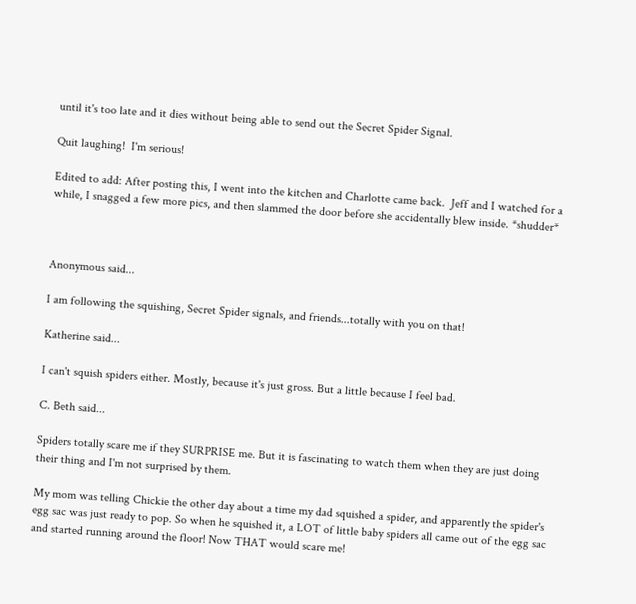until it's too late and it dies without being able to send out the Secret Spider Signal.

Quit laughing!  I'm serious!

Edited to add: After posting this, I went into the kitchen and Charlotte came back.  Jeff and I watched for a while, I snagged a few more pics, and then slammed the door before she accidentally blew inside. *shudder*



Anonymous said...

I am following the squishing, Secret Spider signals, and friends...totally with you on that!

Katherine said...

I can't squish spiders either. Mostly, because it's just gross. But a little because I feel bad.

C. Beth said...

Spiders totally scare me if they SURPRISE me. But it is fascinating to watch them when they are just doing their thing and I'm not surprised by them.

My mom was telling Chickie the other day about a time my dad squished a spider, and apparently the spider's egg sac was just ready to pop. So when he squished it, a LOT of little baby spiders all came out of the egg sac and started running around the floor! Now THAT would scare me!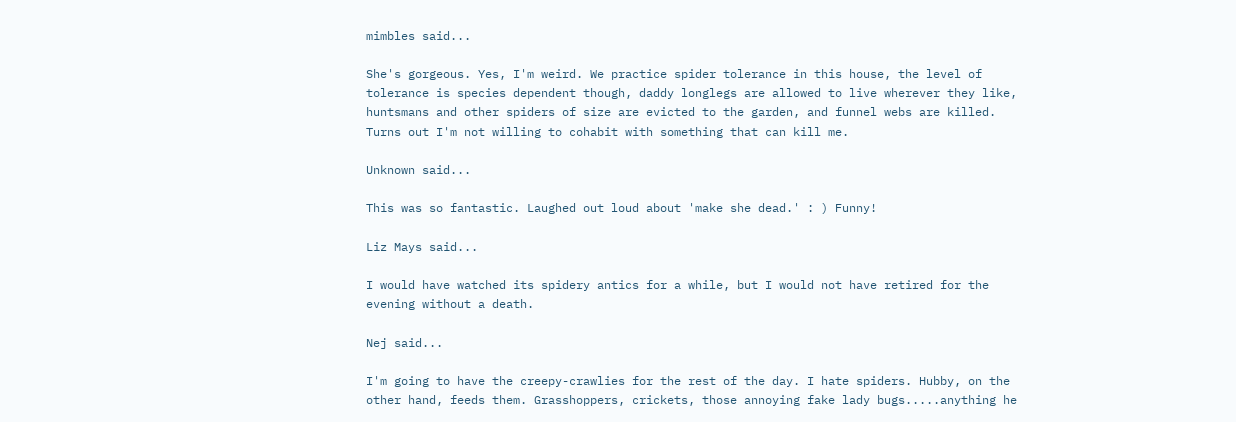mimbles said...

She's gorgeous. Yes, I'm weird. We practice spider tolerance in this house, the level of tolerance is species dependent though, daddy longlegs are allowed to live wherever they like, huntsmans and other spiders of size are evicted to the garden, and funnel webs are killed. Turns out I'm not willing to cohabit with something that can kill me.

Unknown said...

This was so fantastic. Laughed out loud about 'make she dead.' : ) Funny!

Liz Mays said...

I would have watched its spidery antics for a while, but I would not have retired for the evening without a death.

Nej said...

I'm going to have the creepy-crawlies for the rest of the day. I hate spiders. Hubby, on the other hand, feeds them. Grasshoppers, crickets, those annoying fake lady bugs.....anything he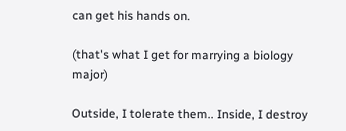can get his hands on.

(that's what I get for marrying a biology major)

Outside, I tolerate them.. Inside, I destroy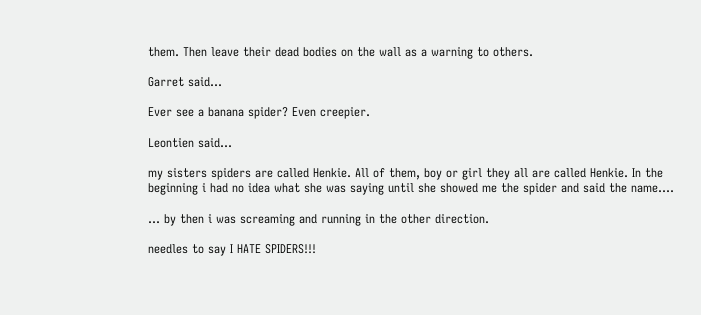them. Then leave their dead bodies on the wall as a warning to others.

Garret said...

Ever see a banana spider? Even creepier.

Leontien said...

my sisters spiders are called Henkie. All of them, boy or girl they all are called Henkie. In the beginning i had no idea what she was saying until she showed me the spider and said the name....

... by then i was screaming and running in the other direction.

needles to say I HATE SPIDERS!!!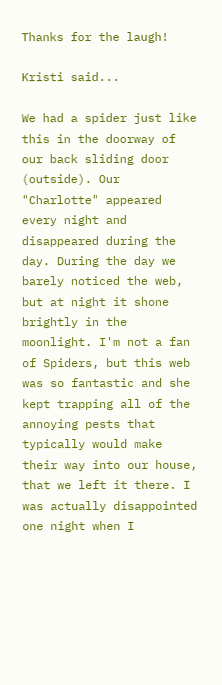Thanks for the laugh!

Kristi said...

We had a spider just like this in the doorway of our back sliding door (outside). Our "Charlotte" appeared every night and disappeared during the day. During the day we barely noticed the web, but at night it shone brightly in the moonlight. I'm not a fan of Spiders, but this web was so fantastic and she kept trapping all of the annoying pests that typically would make their way into our house, that we left it there. I was actually disappointed one night when I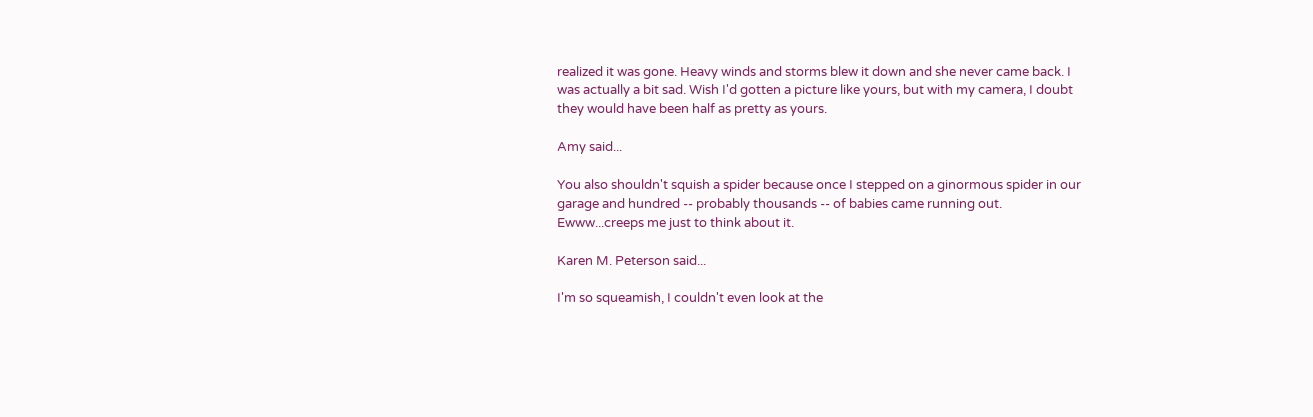realized it was gone. Heavy winds and storms blew it down and she never came back. I was actually a bit sad. Wish I'd gotten a picture like yours, but with my camera, I doubt they would have been half as pretty as yours.

Amy said...

You also shouldn't squish a spider because once I stepped on a ginormous spider in our garage and hundred -- probably thousands -- of babies came running out. Ewww...creeps me just to think about it.

Karen M. Peterson said...

I'm so squeamish, I couldn't even look at the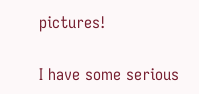pictures!

I have some serious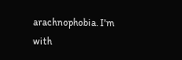arachnophobia. I'm with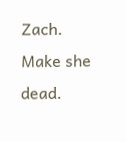Zach. Make she dead.